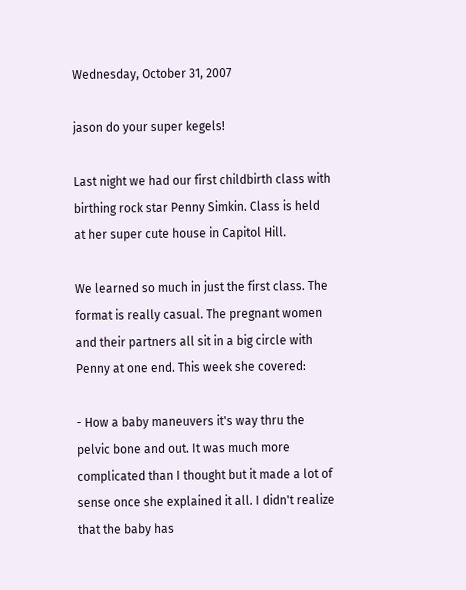Wednesday, October 31, 2007

jason do your super kegels!

Last night we had our first childbirth class with birthing rock star Penny Simkin. Class is held at her super cute house in Capitol Hill.

We learned so much in just the first class. The format is really casual. The pregnant women and their partners all sit in a big circle with Penny at one end. This week she covered:

- How a baby maneuvers it's way thru the pelvic bone and out. It was much more complicated than I thought but it made a lot of sense once she explained it all. I didn't realize that the baby has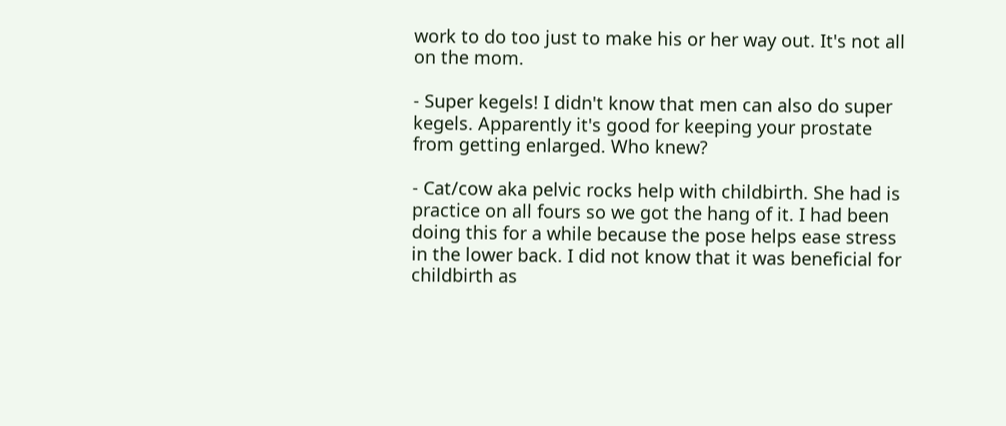work to do too just to make his or her way out. It's not all on the mom.

- Super kegels! I didn't know that men can also do super kegels. Apparently it's good for keeping your prostate from getting enlarged. Who knew?

- Cat/cow aka pelvic rocks help with childbirth. She had is practice on all fours so we got the hang of it. I had been doing this for a while because the pose helps ease stress in the lower back. I did not know that it was beneficial for childbirth as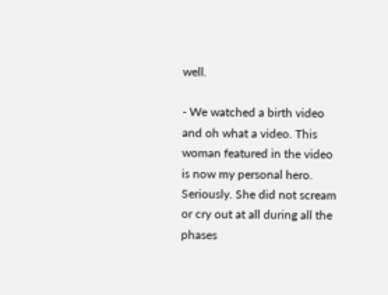well.

- We watched a birth video and oh what a video. This woman featured in the video is now my personal hero. Seriously. She did not scream or cry out at all during all the phases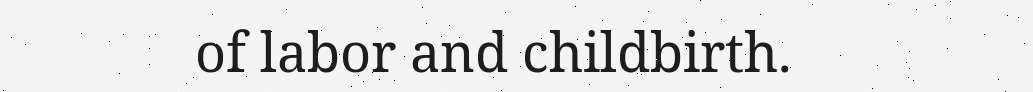of labor and childbirth.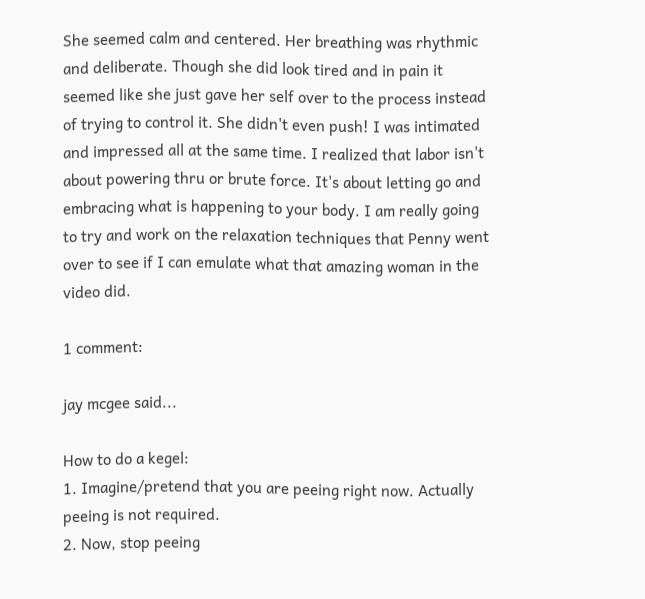She seemed calm and centered. Her breathing was rhythmic and deliberate. Though she did look tired and in pain it seemed like she just gave her self over to the process instead of trying to control it. She didn't even push! I was intimated and impressed all at the same time. I realized that labor isn't about powering thru or brute force. It's about letting go and embracing what is happening to your body. I am really going to try and work on the relaxation techniques that Penny went over to see if I can emulate what that amazing woman in the video did.

1 comment:

jay mcgee said...

How to do a kegel:
1. Imagine/pretend that you are peeing right now. Actually peeing is not required.
2. Now, stop peeing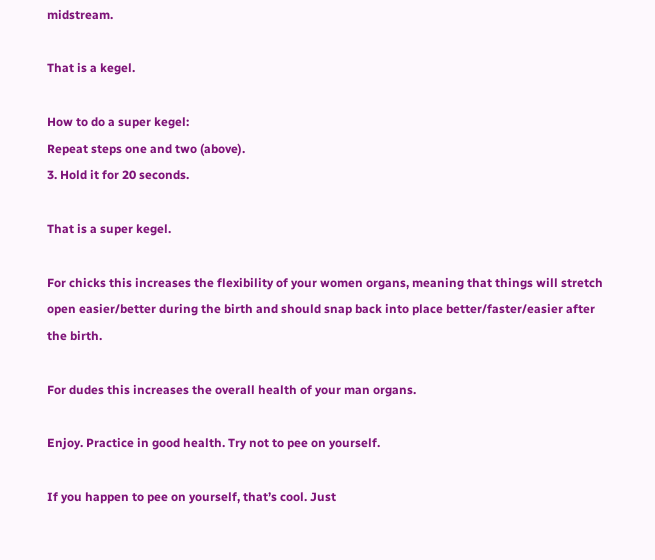midstream.

That is a kegel.

How to do a super kegel:
Repeat steps one and two (above).
3. Hold it for 20 seconds.

That is a super kegel.

For chicks this increases the flexibility of your women organs, meaning that things will stretch open easier/better during the birth and should snap back into place better/faster/easier after the birth.

For dudes this increases the overall health of your man organs.

Enjoy. Practice in good health. Try not to pee on yourself.

If you happen to pee on yourself, that’s cool. Just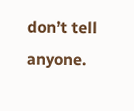don’t tell anyone.